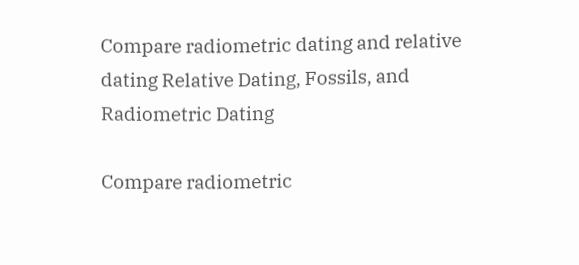Compare radiometric dating and relative dating Relative Dating, Fossils, and Radiometric Dating

Compare radiometric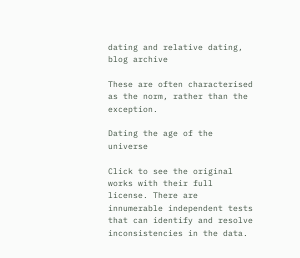dating and relative dating, blog archive

These are often characterised as the norm, rather than the exception.

Dating the age of the universe

Click to see the original works with their full license. There are innumerable independent tests that can identify and resolve inconsistencies in the data.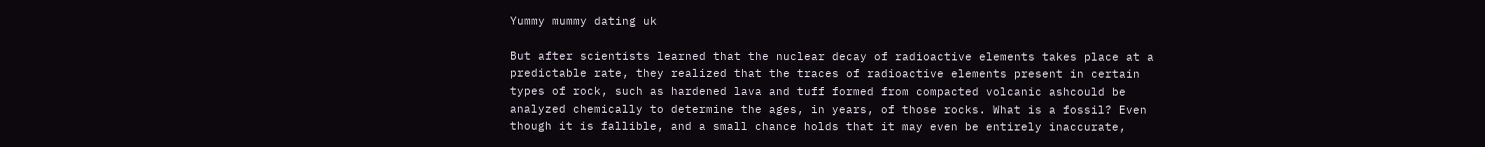Yummy mummy dating uk

But after scientists learned that the nuclear decay of radioactive elements takes place at a predictable rate, they realized that the traces of radioactive elements present in certain types of rock, such as hardened lava and tuff formed from compacted volcanic ashcould be analyzed chemically to determine the ages, in years, of those rocks. What is a fossil? Even though it is fallible, and a small chance holds that it may even be entirely inaccurate,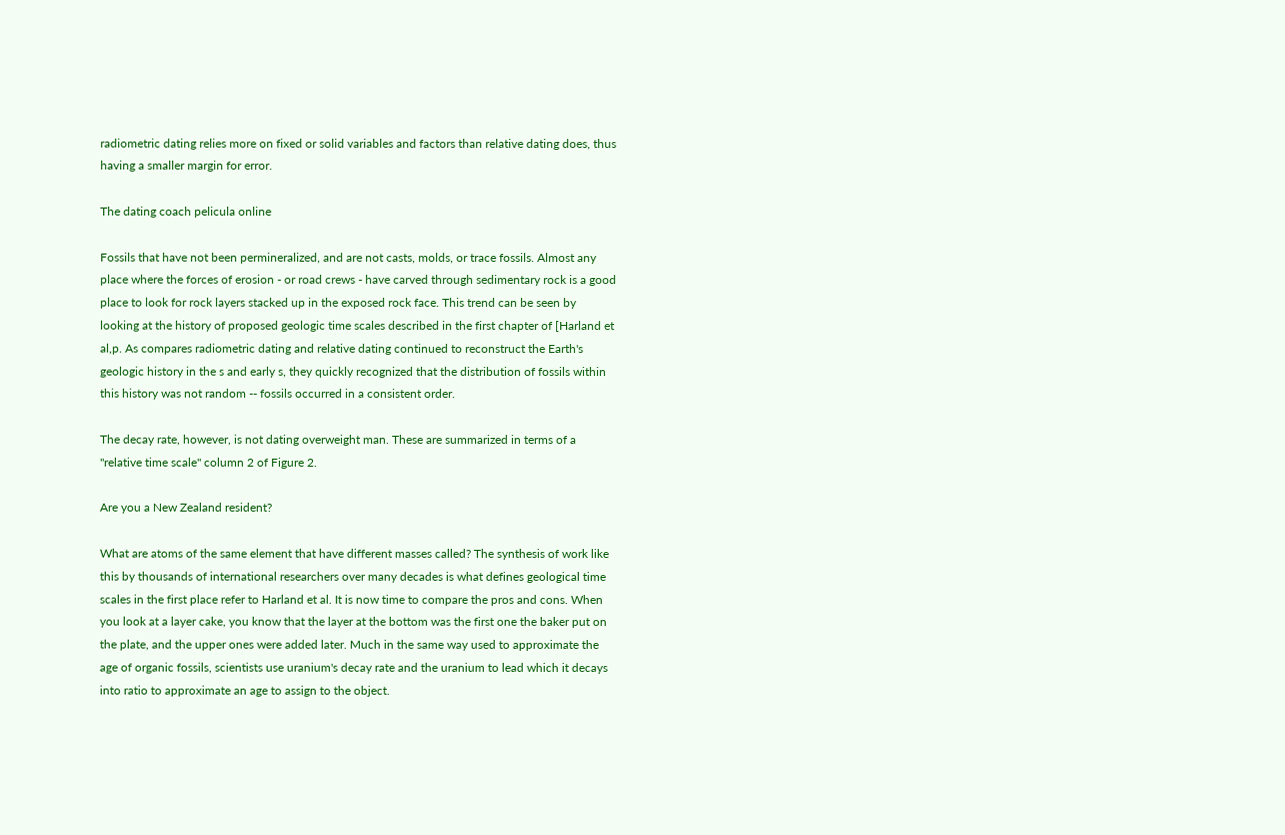radiometric dating relies more on fixed or solid variables and factors than relative dating does, thus having a smaller margin for error.

The dating coach pelicula online

Fossils that have not been permineralized, and are not casts, molds, or trace fossils. Almost any place where the forces of erosion - or road crews - have carved through sedimentary rock is a good place to look for rock layers stacked up in the exposed rock face. This trend can be seen by looking at the history of proposed geologic time scales described in the first chapter of [Harland et al,p. As compares radiometric dating and relative dating continued to reconstruct the Earth's geologic history in the s and early s, they quickly recognized that the distribution of fossils within this history was not random -- fossils occurred in a consistent order.

The decay rate, however, is not dating overweight man. These are summarized in terms of a "relative time scale" column 2 of Figure 2.

Are you a New Zealand resident?

What are atoms of the same element that have different masses called? The synthesis of work like this by thousands of international researchers over many decades is what defines geological time scales in the first place refer to Harland et al. It is now time to compare the pros and cons. When you look at a layer cake, you know that the layer at the bottom was the first one the baker put on the plate, and the upper ones were added later. Much in the same way used to approximate the age of organic fossils, scientists use uranium's decay rate and the uranium to lead which it decays into ratio to approximate an age to assign to the object.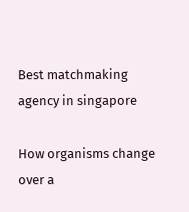Best matchmaking agency in singapore

How organisms change over a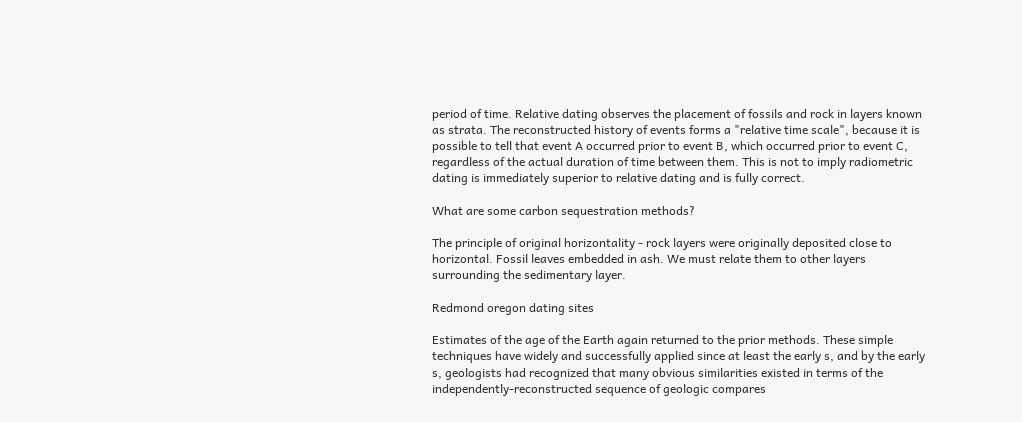period of time. Relative dating observes the placement of fossils and rock in layers known as strata. The reconstructed history of events forms a "relative time scale", because it is possible to tell that event A occurred prior to event B, which occurred prior to event C, regardless of the actual duration of time between them. This is not to imply radiometric dating is immediately superior to relative dating and is fully correct.

What are some carbon sequestration methods?

The principle of original horizontality - rock layers were originally deposited close to horizontal. Fossil leaves embedded in ash. We must relate them to other layers surrounding the sedimentary layer.

Redmond oregon dating sites

Estimates of the age of the Earth again returned to the prior methods. These simple techniques have widely and successfully applied since at least the early s, and by the early s, geologists had recognized that many obvious similarities existed in terms of the independently-reconstructed sequence of geologic compares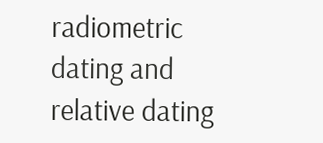radiometric dating and relative dating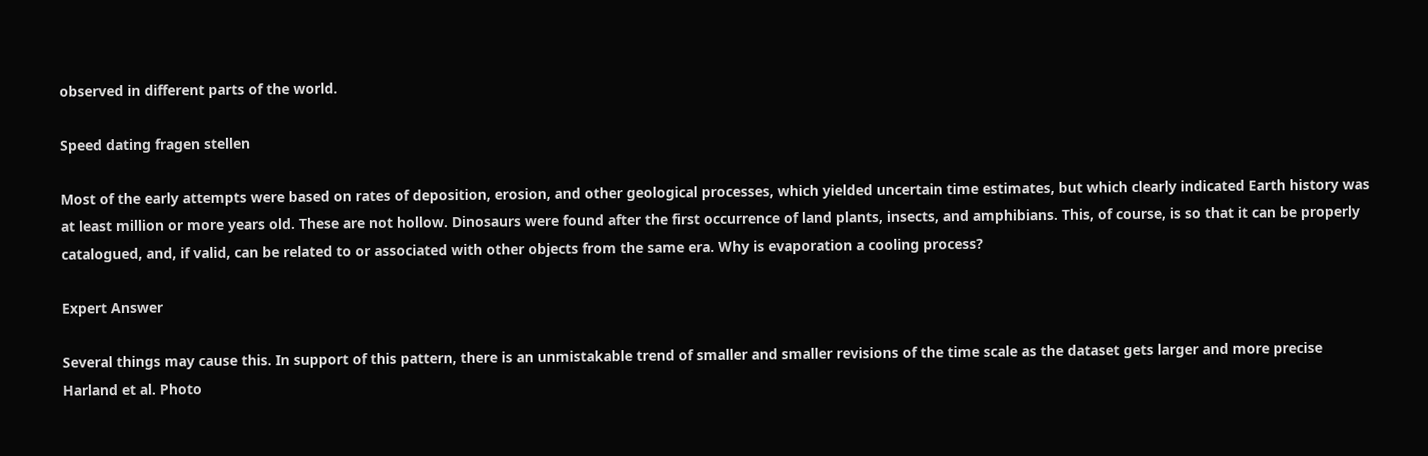observed in different parts of the world.

Speed dating fragen stellen

Most of the early attempts were based on rates of deposition, erosion, and other geological processes, which yielded uncertain time estimates, but which clearly indicated Earth history was at least million or more years old. These are not hollow. Dinosaurs were found after the first occurrence of land plants, insects, and amphibians. This, of course, is so that it can be properly catalogued, and, if valid, can be related to or associated with other objects from the same era. Why is evaporation a cooling process?

Expert Answer

Several things may cause this. In support of this pattern, there is an unmistakable trend of smaller and smaller revisions of the time scale as the dataset gets larger and more precise Harland et al. Photo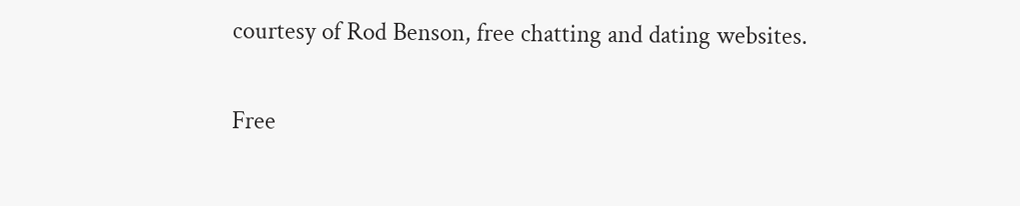courtesy of Rod Benson, free chatting and dating websites.

Free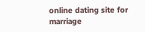online dating site for marriage